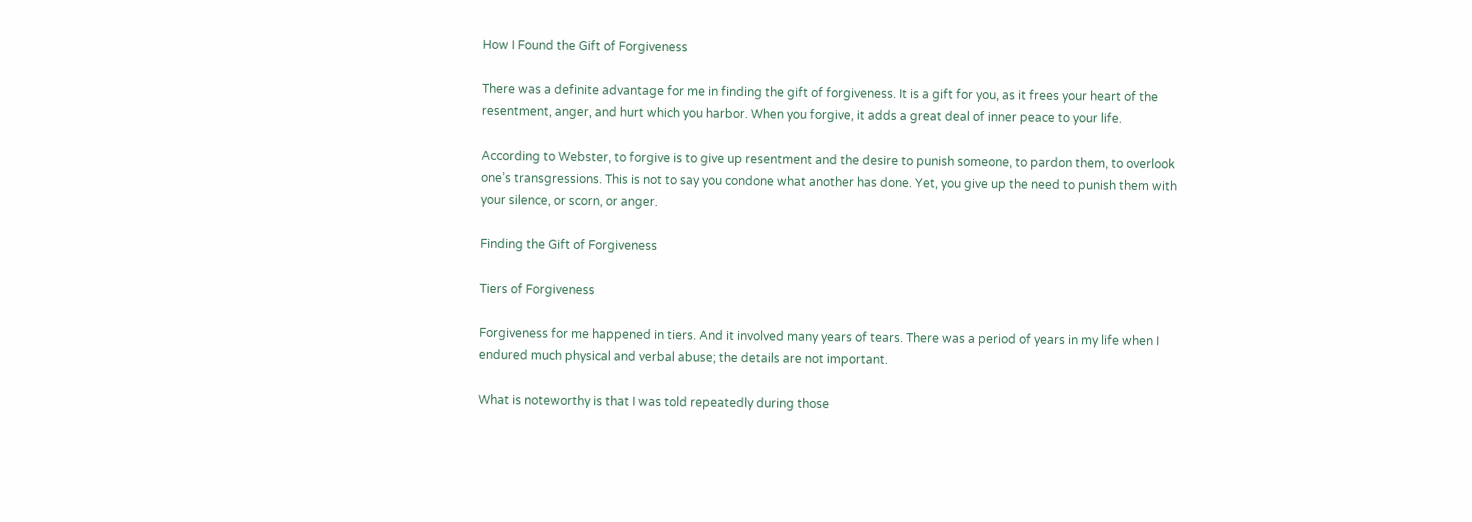How I Found the Gift of Forgiveness

There was a definite advantage for me in finding the gift of forgiveness. It is a gift for you, as it frees your heart of the resentment, anger, and hurt which you harbor. When you forgive, it adds a great deal of inner peace to your life.

According to Webster, to forgive is to give up resentment and the desire to punish someone, to pardon them, to overlook one’s transgressions. This is not to say you condone what another has done. Yet, you give up the need to punish them with your silence, or scorn, or anger.

Finding the Gift of Forgiveness

Tiers of Forgiveness

Forgiveness for me happened in tiers. And it involved many years of tears. There was a period of years in my life when I endured much physical and verbal abuse; the details are not important.

What is noteworthy is that I was told repeatedly during those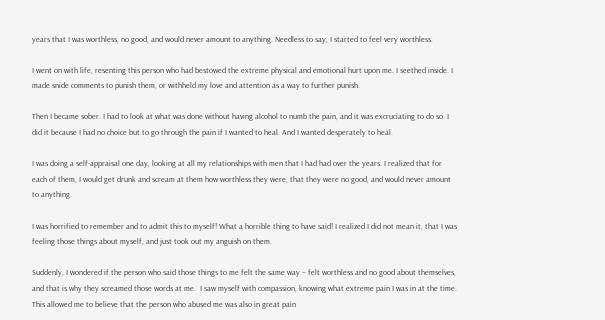years that I was worthless, no good, and would never amount to anything. Needless to say, I started to feel very worthless.

I went on with life, resenting this person who had bestowed the extreme physical and emotional hurt upon me. I seethed inside. I made snide comments to punish them, or withheld my love and attention as a way to further punish.

Then I became sober. I had to look at what was done without having alcohol to numb the pain, and it was excruciating to do so. I did it because I had no choice but to go through the pain if I wanted to heal. And I wanted desperately to heal.

I was doing a self-appraisal one day, looking at all my relationships with men that I had had over the years. I realized that for each of them, I would get drunk and scream at them how worthless they were, that they were no good, and would never amount to anything.

I was horrified to remember and to admit this to myself! What a horrible thing to have said! I realized I did not mean it, that I was feeling those things about myself, and just took out my anguish on them.

Suddenly, I wondered if the person who said those things to me felt the same way – felt worthless and no good about themselves, and that is why they screamed those words at me.  I saw myself with compassion, knowing what extreme pain I was in at the time. This allowed me to believe that the person who abused me was also in great pain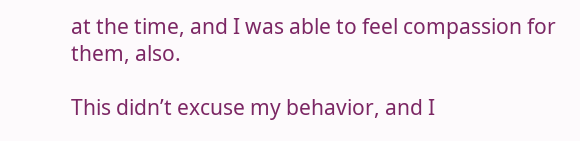at the time, and I was able to feel compassion for them, also.

This didn’t excuse my behavior, and I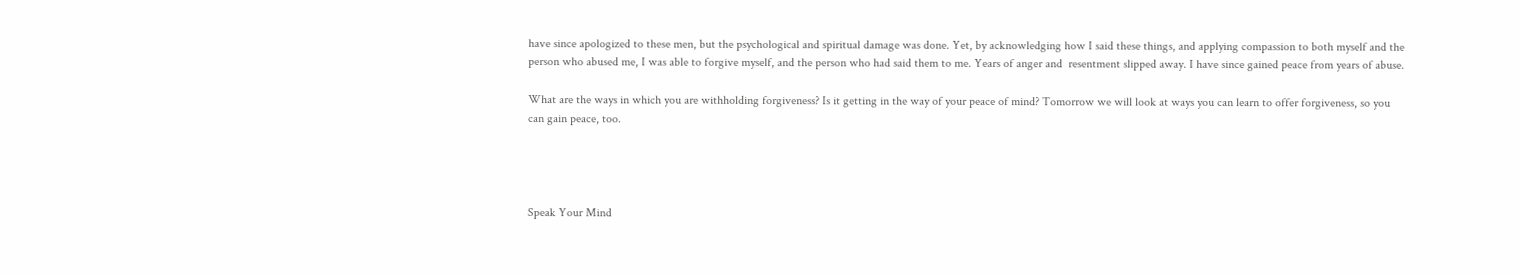have since apologized to these men, but the psychological and spiritual damage was done. Yet, by acknowledging how I said these things, and applying compassion to both myself and the person who abused me, I was able to forgive myself, and the person who had said them to me. Years of anger and  resentment slipped away. I have since gained peace from years of abuse.

What are the ways in which you are withholding forgiveness? Is it getting in the way of your peace of mind? Tomorrow we will look at ways you can learn to offer forgiveness, so you can gain peace, too.




Speak Your Mind